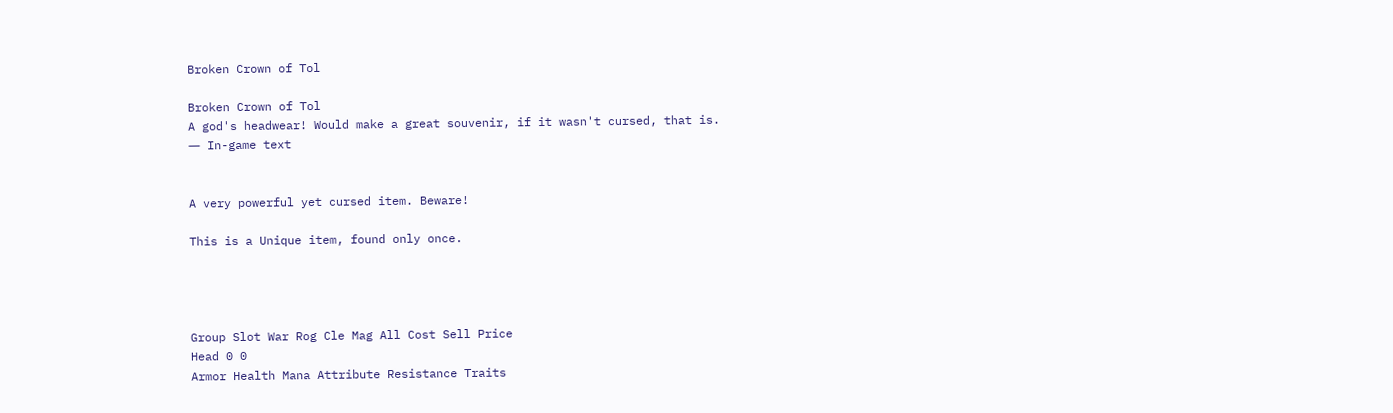Broken Crown of Tol

Broken Crown of Tol
A god's headwear! Would make a great souvenir, if it wasn't cursed, that is.
― In-game text


A very powerful yet cursed item. Beware!

This is a Unique item, found only once.




Group Slot War Rog Cle Mag All Cost Sell Price
Head 0 0
Armor Health Mana Attribute Resistance Traits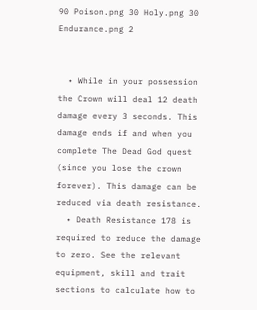90 Poison.png 30 Holy.png 30 Endurance.png 2


  • While in your possession the Crown will deal 12 death damage every 3 seconds. This damage ends if and when you complete The Dead God quest (since you lose the crown forever). This damage can be reduced via death resistance.
  • Death Resistance 178 is required to reduce the damage to zero. See the relevant equipment, skill and trait sections to calculate how to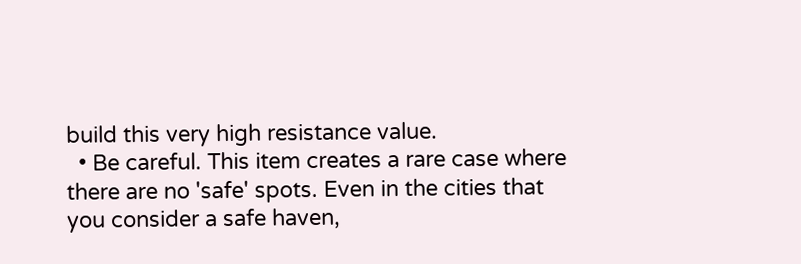build this very high resistance value.
  • Be careful. This item creates a rare case where there are no 'safe' spots. Even in the cities that you consider a safe haven,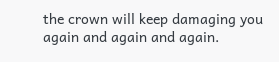the crown will keep damaging you again and again and again.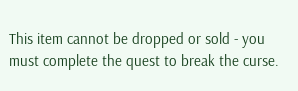This item cannot be dropped or sold - you must complete the quest to break the curse.